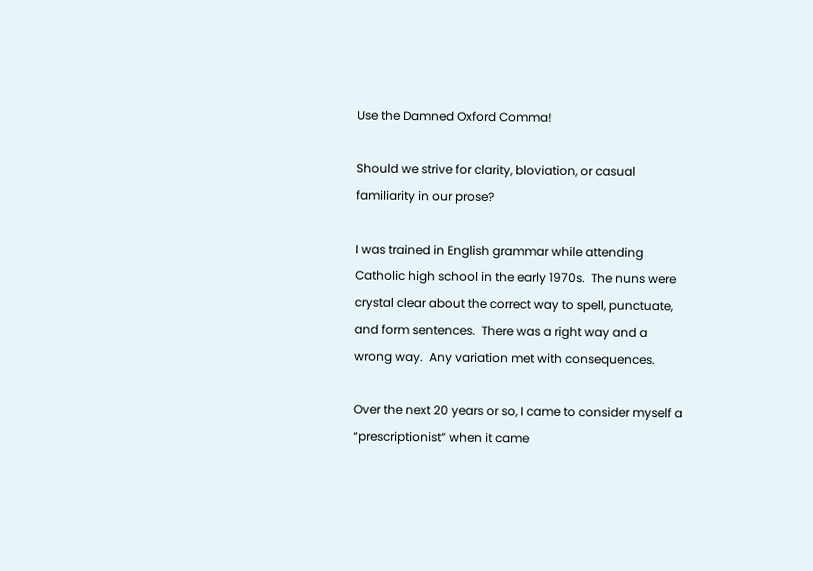Use the Damned Oxford Comma!

Should we strive for clarity, bloviation, or casual familiarity in our prose?

I was trained in English grammar while attending Catholic high school in the early 1970s.  The nuns were crystal clear about the correct way to spell, punctuate, and form sentences.  There was a right way and a wrong way.  Any variation met with consequences.

Over the next 20 years or so, I came to consider myself a “prescriptionist” when it came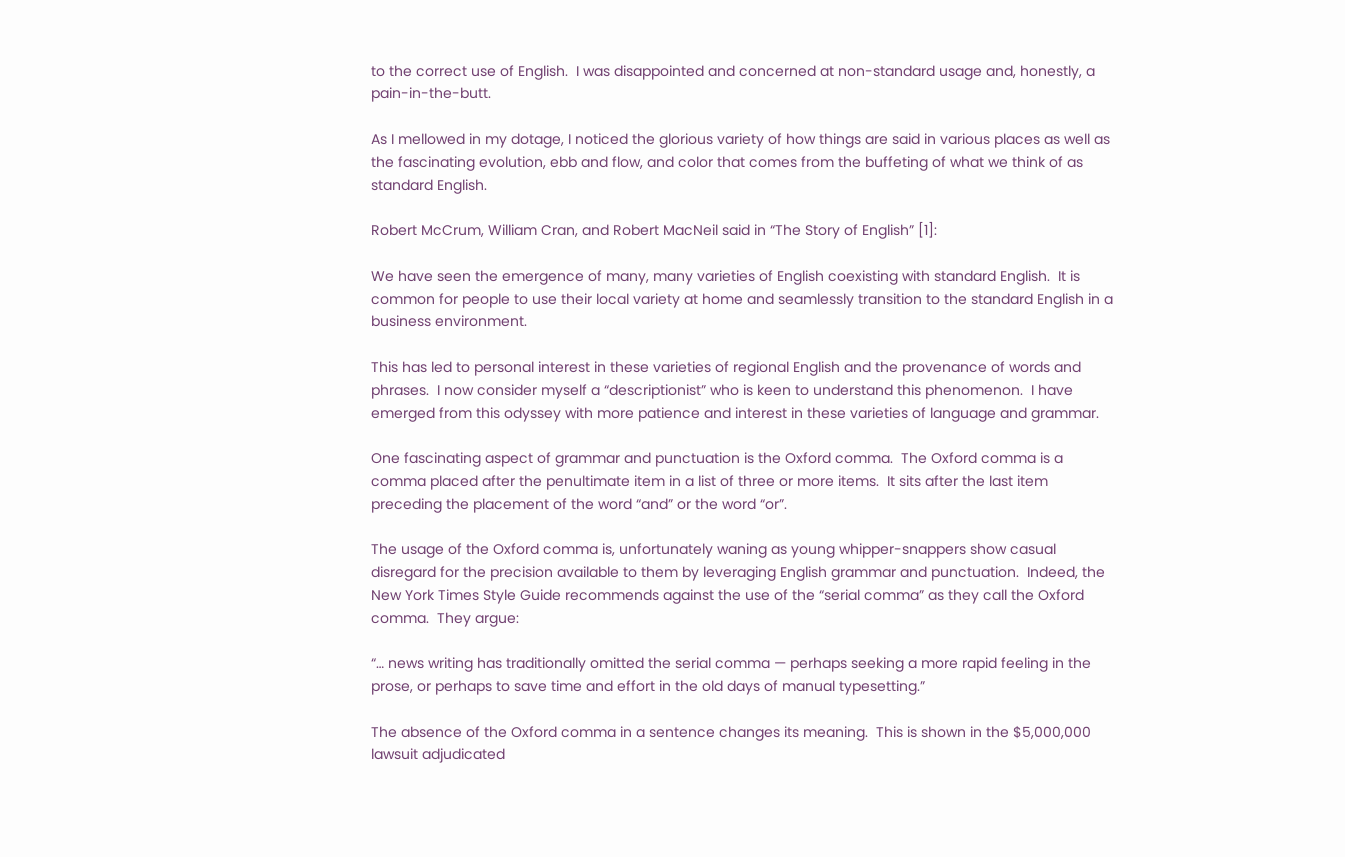to the correct use of English.  I was disappointed and concerned at non-standard usage and, honestly, a pain-in-the-butt.

As I mellowed in my dotage, I noticed the glorious variety of how things are said in various places as well as the fascinating evolution, ebb and flow, and color that comes from the buffeting of what we think of as standard English.

Robert McCrum, William Cran, and Robert MacNeil said in “The Story of English” [1]:

We have seen the emergence of many, many varieties of English coexisting with standard English.  It is common for people to use their local variety at home and seamlessly transition to the standard English in a business environment.

This has led to personal interest in these varieties of regional English and the provenance of words and phrases.  I now consider myself a “descriptionist” who is keen to understand this phenomenon.  I have emerged from this odyssey with more patience and interest in these varieties of language and grammar.

One fascinating aspect of grammar and punctuation is the Oxford comma.  The Oxford comma is a comma placed after the penultimate item in a list of three or more items.  It sits after the last item preceding the placement of the word “and” or the word “or”.

The usage of the Oxford comma is, unfortunately waning as young whipper-snappers show casual disregard for the precision available to them by leveraging English grammar and punctuation.  Indeed, the New York Times Style Guide recommends against the use of the “serial comma” as they call the Oxford comma.  They argue:

“… news writing has traditionally omitted the serial comma — perhaps seeking a more rapid feeling in the prose, or perhaps to save time and effort in the old days of manual typesetting.”

The absence of the Oxford comma in a sentence changes its meaning.  This is shown in the $5,000,000 lawsuit adjudicated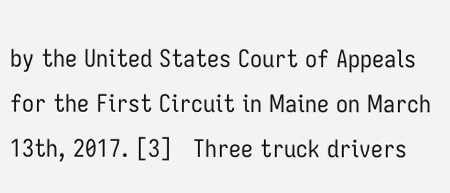by the United States Court of Appeals for the First Circuit in Maine on March 13th, 2017. [3]   Three truck drivers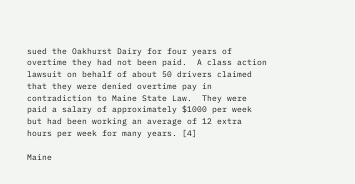sued the Oakhurst Dairy for four years of overtime they had not been paid.  A class action lawsuit on behalf of about 50 drivers claimed that they were denied overtime pay in contradiction to Maine State Law.  They were paid a salary of approximately $1000 per week but had been working an average of 12 extra hours per week for many years. [4]

Maine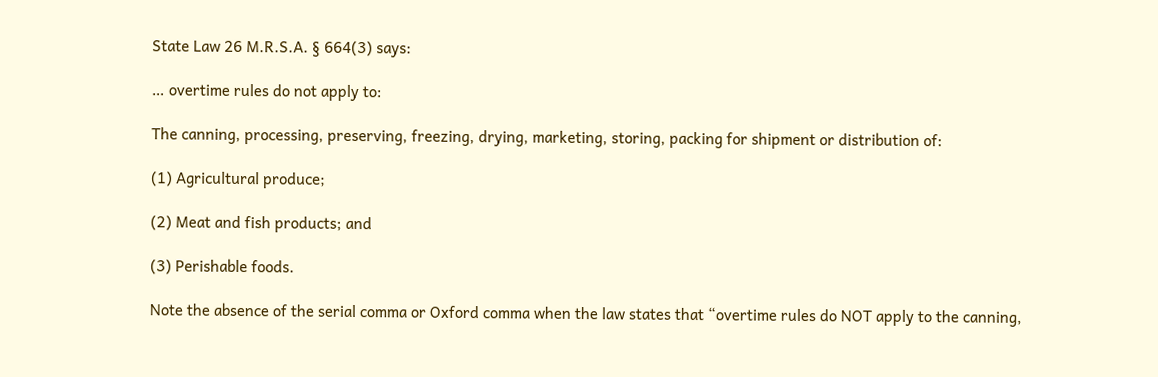State Law 26 M.R.S.A. § 664(3) says:

… overtime rules do not apply to:

The canning, processing, preserving, freezing, drying, marketing, storing, packing for shipment or distribution of:

(1) Agricultural produce;

(2) Meat and fish products; and

(3) Perishable foods.

Note the absence of the serial comma or Oxford comma when the law states that “overtime rules do NOT apply to the canning,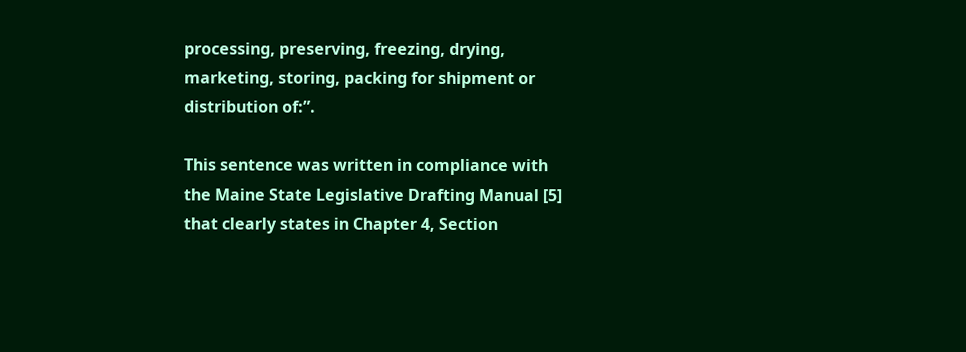processing, preserving, freezing, drying, marketing, storing, packing for shipment or distribution of:”.

This sentence was written in compliance with the Maine State Legislative Drafting Manual [5] that clearly states in Chapter 4, Section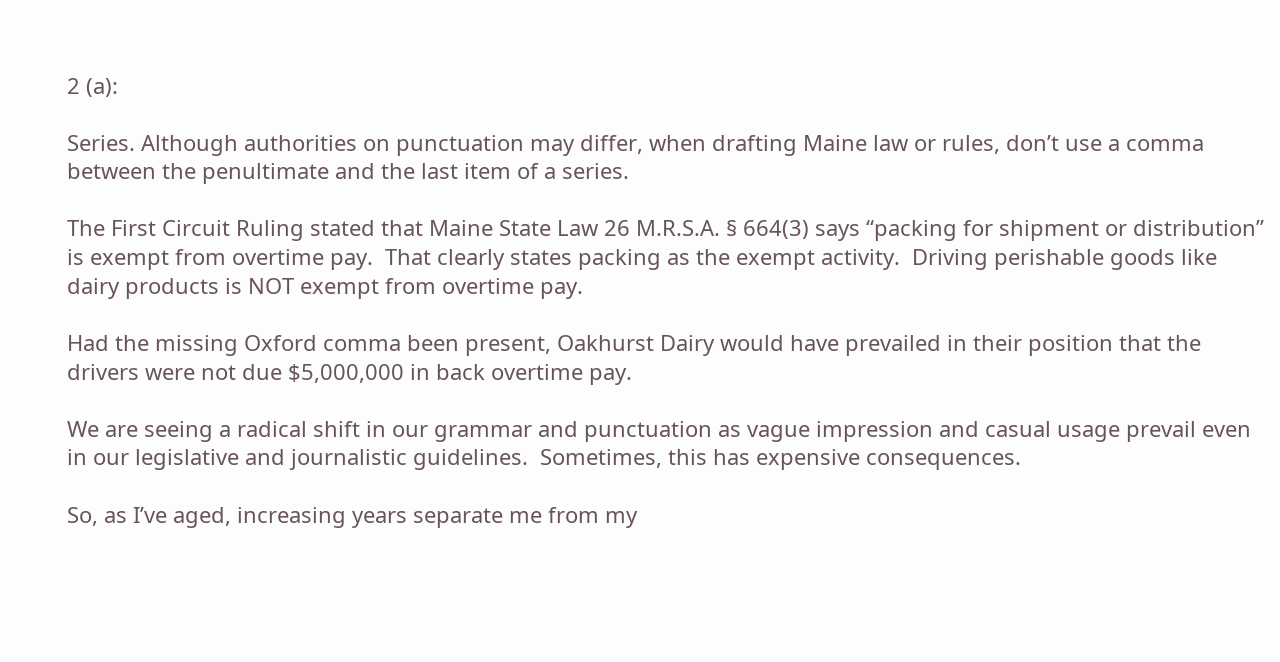2 (a):

Series. Although authorities on punctuation may differ, when drafting Maine law or rules, don’t use a comma between the penultimate and the last item of a series.

The First Circuit Ruling stated that Maine State Law 26 M.R.S.A. § 664(3) says “packing for shipment or distribution” is exempt from overtime pay.  That clearly states packing as the exempt activity.  Driving perishable goods like dairy products is NOT exempt from overtime pay.

Had the missing Oxford comma been present, Oakhurst Dairy would have prevailed in their position that the drivers were not due $5,000,000 in back overtime pay.

We are seeing a radical shift in our grammar and punctuation as vague impression and casual usage prevail even in our legislative and journalistic guidelines.  Sometimes, this has expensive consequences.

So, as I’ve aged, increasing years separate me from my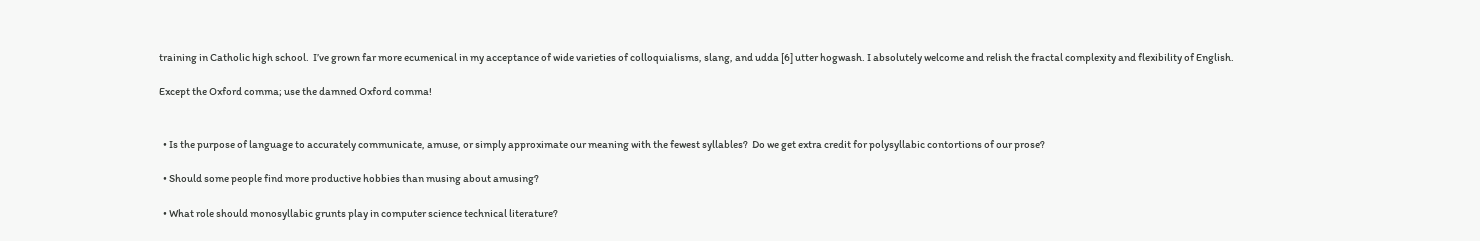training in Catholic high school.  I’ve grown far more ecumenical in my acceptance of wide varieties of colloquialisms, slang, and udda [6] utter hogwash. I absolutely welcome and relish the fractal complexity and flexibility of English.

Except the Oxford comma; use the damned Oxford comma!


  • Is the purpose of language to accurately communicate, amuse, or simply approximate our meaning with the fewest syllables?  Do we get extra credit for polysyllabic contortions of our prose?

  • Should some people find more productive hobbies than musing about amusing?

  • What role should monosyllabic grunts play in computer science technical literature?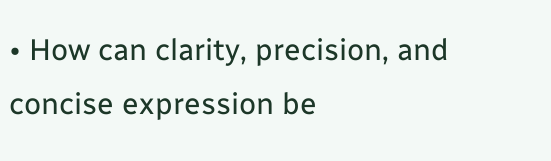• How can clarity, precision, and concise expression be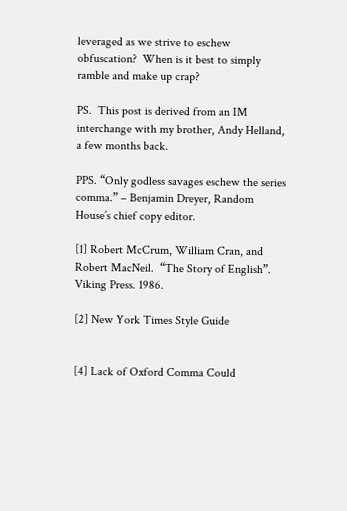leveraged as we strive to eschew obfuscation?  When is it best to simply ramble and make up crap?

PS.  This post is derived from an IM interchange with my brother, Andy Helland, a few months back.

PPS. “Only godless savages eschew the series comma.” – Benjamin Dreyer, Random House’s chief copy editor.

[1] Robert McCrum, William Cran, and Robert MacNeil.  “The Story of English”. Viking Press. 1986.

[2] New York Times Style Guide


[4] Lack of Oxford Comma Could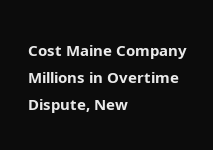Cost Maine Company Millions in Overtime Dispute, New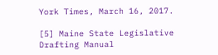York Times, March 16, 2017.

[5] Maine State Legislative Drafting Manual